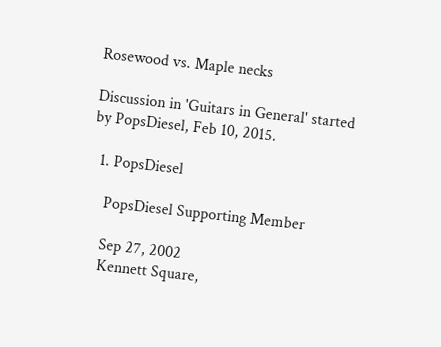Rosewood vs. Maple necks

Discussion in 'Guitars in General' started by PopsDiesel, Feb 10, 2015.

  1. PopsDiesel

    PopsDiesel Supporting Member

    Sep 27, 2002
    Kennett Square,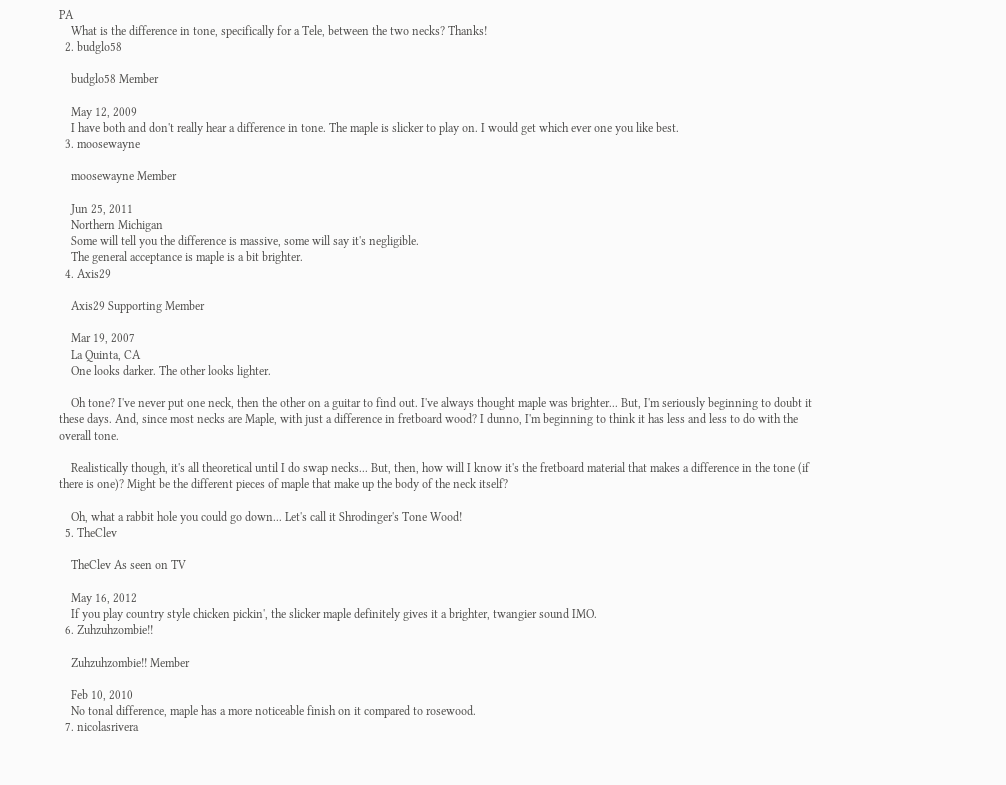PA
    What is the difference in tone, specifically for a Tele, between the two necks? Thanks!
  2. budglo58

    budglo58 Member

    May 12, 2009
    I have both and don't really hear a difference in tone. The maple is slicker to play on. I would get which ever one you like best.
  3. moosewayne

    moosewayne Member

    Jun 25, 2011
    Northern Michigan
    Some will tell you the difference is massive, some will say it's negligible.
    The general acceptance is maple is a bit brighter.
  4. Axis29

    Axis29 Supporting Member

    Mar 19, 2007
    La Quinta, CA
    One looks darker. The other looks lighter.

    Oh tone? I've never put one neck, then the other on a guitar to find out. I've always thought maple was brighter... But, I'm seriously beginning to doubt it these days. And, since most necks are Maple, with just a difference in fretboard wood? I dunno, I'm beginning to think it has less and less to do with the overall tone.

    Realistically though, it's all theoretical until I do swap necks... But, then, how will I know it's the fretboard material that makes a difference in the tone (if there is one)? Might be the different pieces of maple that make up the body of the neck itself?

    Oh, what a rabbit hole you could go down... Let's call it Shrodinger's Tone Wood!
  5. TheClev

    TheClev As seen on TV

    May 16, 2012
    If you play country style chicken pickin', the slicker maple definitely gives it a brighter, twangier sound IMO.
  6. Zuhzuhzombie!!

    Zuhzuhzombie!! Member

    Feb 10, 2010
    No tonal difference, maple has a more noticeable finish on it compared to rosewood.
  7. nicolasrivera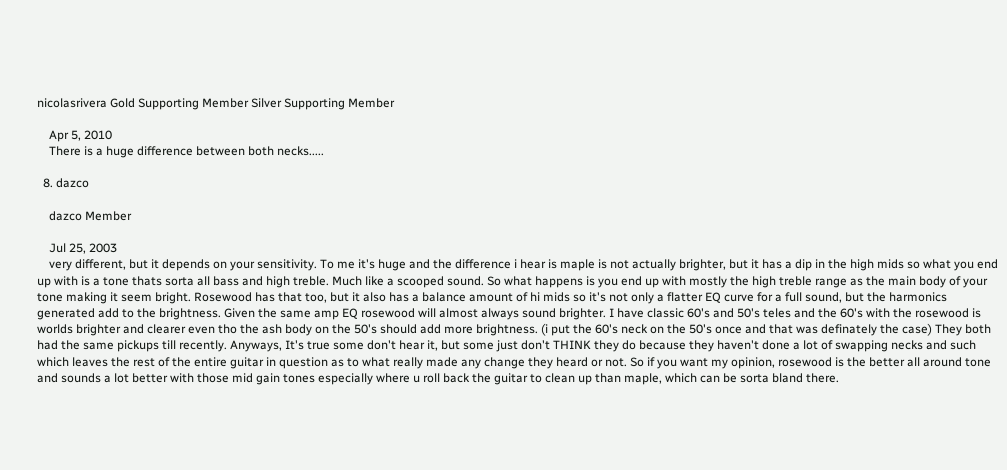nicolasrivera Gold Supporting Member Silver Supporting Member

    Apr 5, 2010
    There is a huge difference between both necks.....

  8. dazco

    dazco Member

    Jul 25, 2003
    very different, but it depends on your sensitivity. To me it's huge and the difference i hear is maple is not actually brighter, but it has a dip in the high mids so what you end up with is a tone thats sorta all bass and high treble. Much like a scooped sound. So what happens is you end up with mostly the high treble range as the main body of your tone making it seem bright. Rosewood has that too, but it also has a balance amount of hi mids so it's not only a flatter EQ curve for a full sound, but the harmonics generated add to the brightness. Given the same amp EQ rosewood will almost always sound brighter. I have classic 60's and 50's teles and the 60's with the rosewood is worlds brighter and clearer even tho the ash body on the 50's should add more brightness. (i put the 60's neck on the 50's once and that was definately the case) They both had the same pickups till recently. Anyways, It's true some don't hear it, but some just don't THINK they do because they haven't done a lot of swapping necks and such which leaves the rest of the entire guitar in question as to what really made any change they heard or not. So if you want my opinion, rosewood is the better all around tone and sounds a lot better with those mid gain tones especially where u roll back the guitar to clean up than maple, which can be sorta bland there.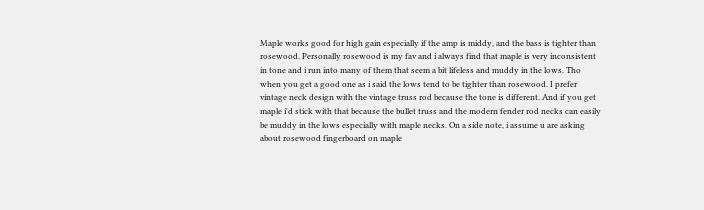Maple works good for high gain especially if the amp is middy, and the bass is tighter than rosewood. Personally rosewood is my fav and i always find that maple is very inconsistent in tone and i run into many of them that seem a bit lifeless and muddy in the lows. Tho when you get a good one as i said the lows tend to be tighter than rosewood. I prefer vintage neck design with the vintage truss rod because the tone is different. And if you get maple i'd stick with that because the bullet truss and the modern fender rod necks can easily be muddy in the lows especially with maple necks. On a side note, i assume u are asking about rosewood fingerboard on maple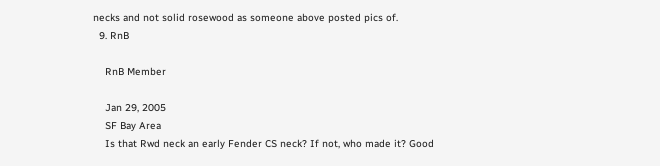necks and not solid rosewood as someone above posted pics of.
  9. RnB

    RnB Member

    Jan 29, 2005
    SF Bay Area
    Is that Rwd neck an early Fender CS neck? If not, who made it? Good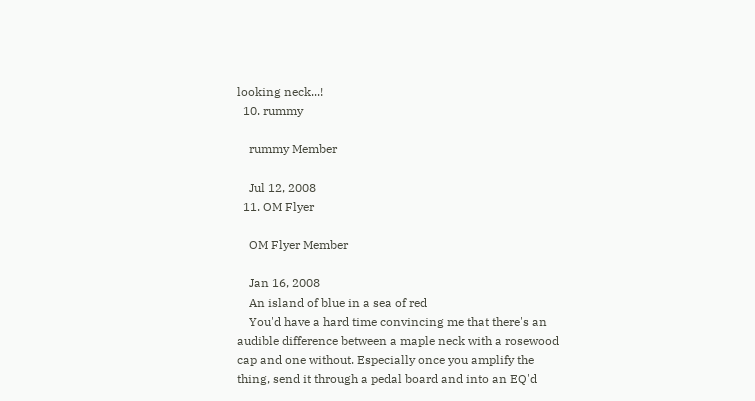looking neck...!
  10. rummy

    rummy Member

    Jul 12, 2008
  11. OM Flyer

    OM Flyer Member

    Jan 16, 2008
    An island of blue in a sea of red
    You'd have a hard time convincing me that there's an audible difference between a maple neck with a rosewood cap and one without. Especially once you amplify the thing, send it through a pedal board and into an EQ'd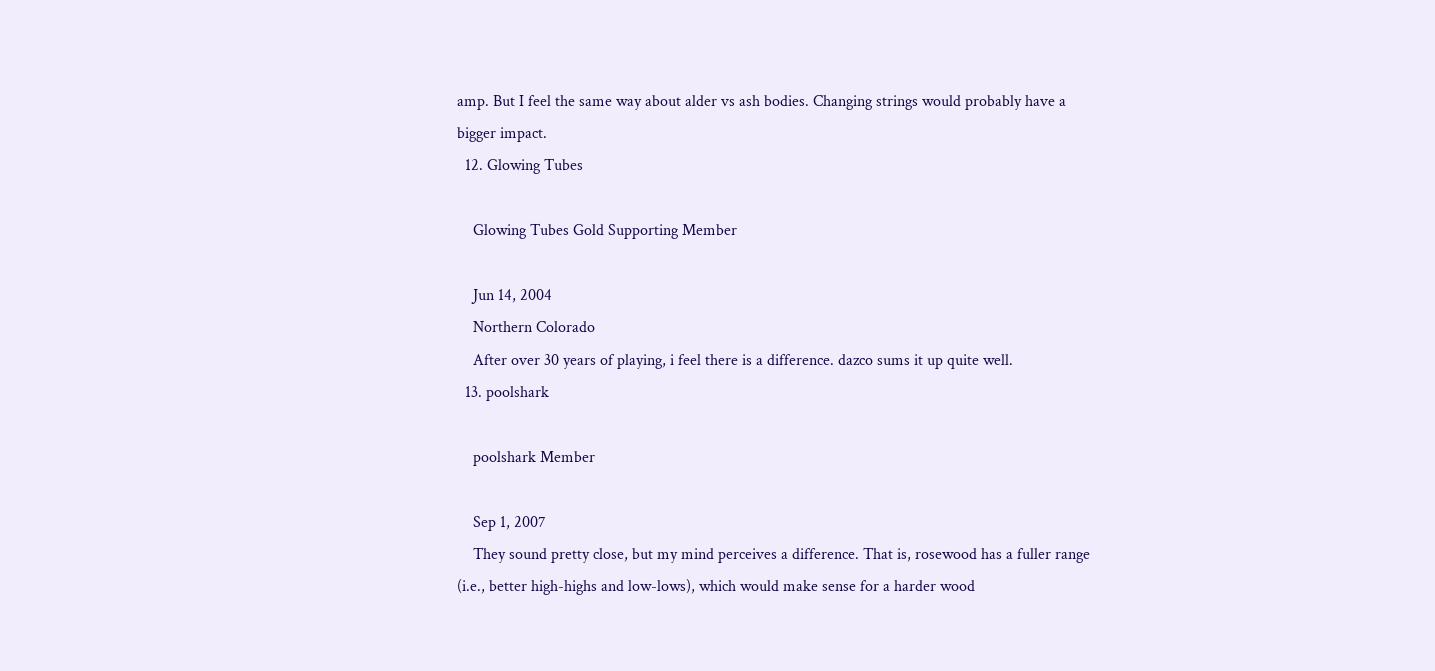amp. But I feel the same way about alder vs ash bodies. Changing strings would probably have a bigger impact.
  12. Glowing Tubes

    Glowing Tubes Gold Supporting Member

    Jun 14, 2004
    Northern Colorado
    After over 30 years of playing, i feel there is a difference. dazco sums it up quite well.
  13. poolshark

    poolshark Member

    Sep 1, 2007
    They sound pretty close, but my mind perceives a difference. That is, rosewood has a fuller range (i.e., better high-highs and low-lows), which would make sense for a harder wood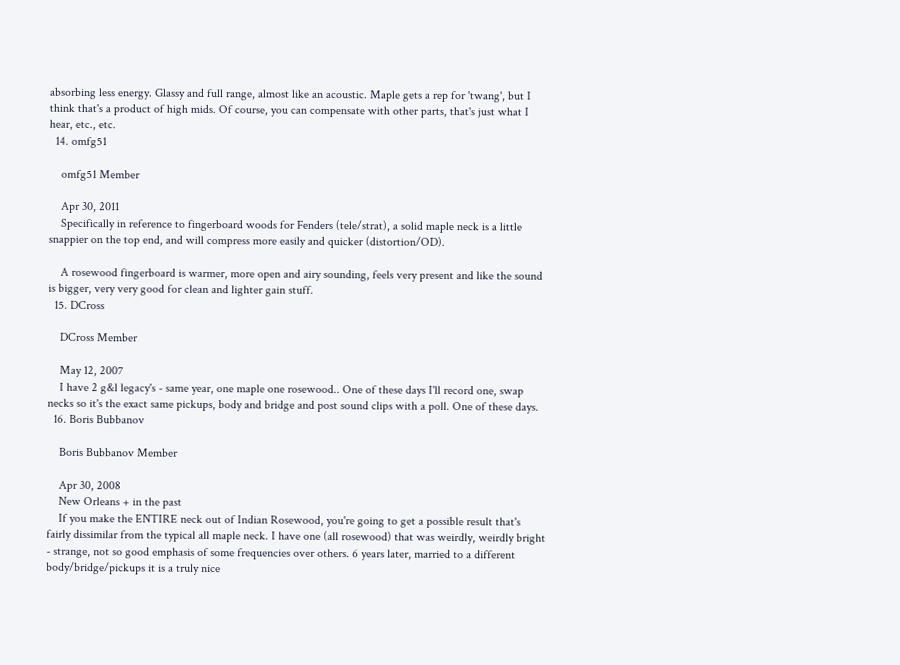absorbing less energy. Glassy and full range, almost like an acoustic. Maple gets a rep for 'twang', but I think that's a product of high mids. Of course, you can compensate with other parts, that's just what I hear, etc., etc.
  14. omfg51

    omfg51 Member

    Apr 30, 2011
    Specifically in reference to fingerboard woods for Fenders (tele/strat), a solid maple neck is a little snappier on the top end, and will compress more easily and quicker (distortion/OD).

    A rosewood fingerboard is warmer, more open and airy sounding, feels very present and like the sound is bigger, very very good for clean and lighter gain stuff.
  15. DCross

    DCross Member

    May 12, 2007
    I have 2 g&l legacy's - same year, one maple one rosewood.. One of these days I'll record one, swap necks so it's the exact same pickups, body and bridge and post sound clips with a poll. One of these days.
  16. Boris Bubbanov

    Boris Bubbanov Member

    Apr 30, 2008
    New Orleans + in the past
    If you make the ENTIRE neck out of Indian Rosewood, you're going to get a possible result that's fairly dissimilar from the typical all maple neck. I have one (all rosewood) that was weirdly, weirdly bright - strange, not so good emphasis of some frequencies over others. 6 years later, married to a different body/bridge/pickups it is a truly nice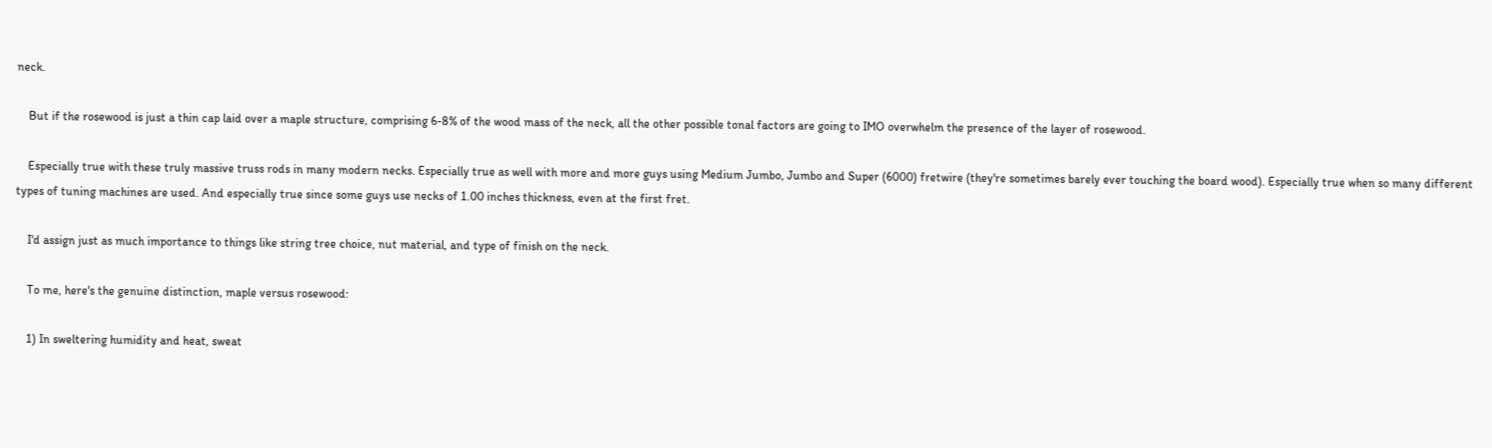neck.

    But if the rosewood is just a thin cap laid over a maple structure, comprising 6-8% of the wood mass of the neck, all the other possible tonal factors are going to IMO overwhelm the presence of the layer of rosewood.

    Especially true with these truly massive truss rods in many modern necks. Especially true as well with more and more guys using Medium Jumbo, Jumbo and Super (6000) fretwire (they're sometimes barely ever touching the board wood). Especially true when so many different types of tuning machines are used. And especially true since some guys use necks of 1.00 inches thickness, even at the first fret.

    I'd assign just as much importance to things like string tree choice, nut material, and type of finish on the neck.

    To me, here's the genuine distinction, maple versus rosewood:

    1) In sweltering humidity and heat, sweat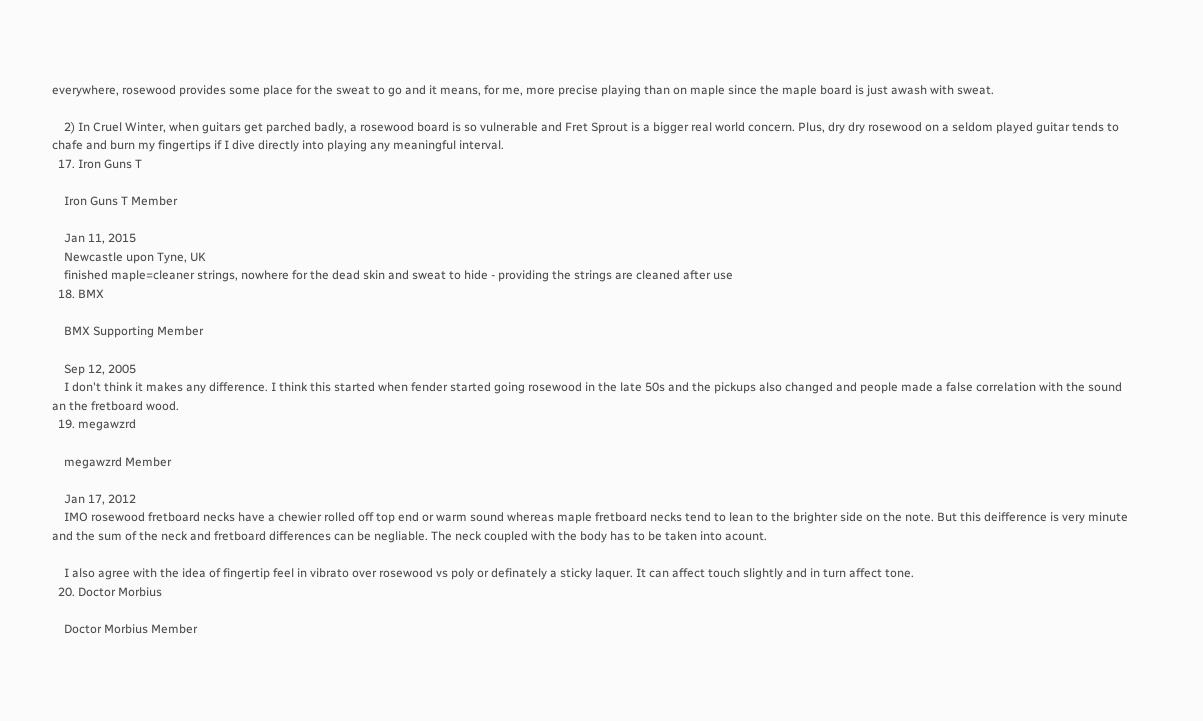everywhere, rosewood provides some place for the sweat to go and it means, for me, more precise playing than on maple since the maple board is just awash with sweat.

    2) In Cruel Winter, when guitars get parched badly, a rosewood board is so vulnerable and Fret Sprout is a bigger real world concern. Plus, dry dry rosewood on a seldom played guitar tends to chafe and burn my fingertips if I dive directly into playing any meaningful interval.
  17. Iron Guns T

    Iron Guns T Member

    Jan 11, 2015
    Newcastle upon Tyne, UK
    finished maple=cleaner strings, nowhere for the dead skin and sweat to hide - providing the strings are cleaned after use
  18. BMX

    BMX Supporting Member

    Sep 12, 2005
    I don't think it makes any difference. I think this started when fender started going rosewood in the late 50s and the pickups also changed and people made a false correlation with the sound an the fretboard wood.
  19. megawzrd

    megawzrd Member

    Jan 17, 2012
    IMO rosewood fretboard necks have a chewier rolled off top end or warm sound whereas maple fretboard necks tend to lean to the brighter side on the note. But this deifference is very minute and the sum of the neck and fretboard differences can be negliable. The neck coupled with the body has to be taken into acount.

    I also agree with the idea of fingertip feel in vibrato over rosewood vs poly or definately a sticky laquer. It can affect touch slightly and in turn affect tone.
  20. Doctor Morbius

    Doctor Morbius Member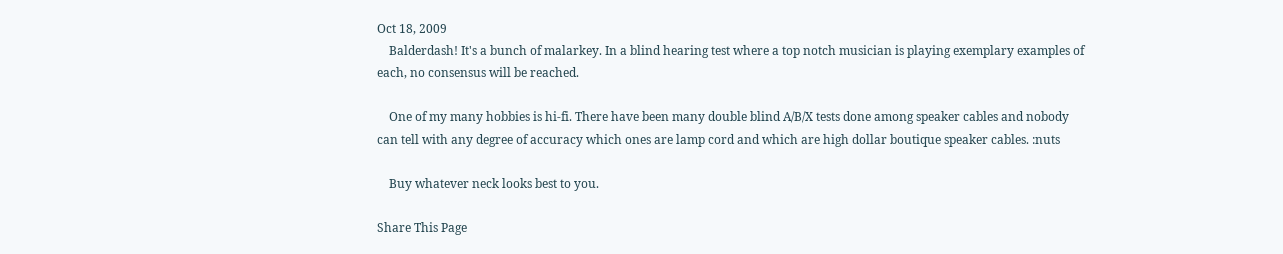Oct 18, 2009
    Balderdash! It's a bunch of malarkey. In a blind hearing test where a top notch musician is playing exemplary examples of each, no consensus will be reached.

    One of my many hobbies is hi-fi. There have been many double blind A/B/X tests done among speaker cables and nobody can tell with any degree of accuracy which ones are lamp cord and which are high dollar boutique speaker cables. :nuts

    Buy whatever neck looks best to you.

Share This Page